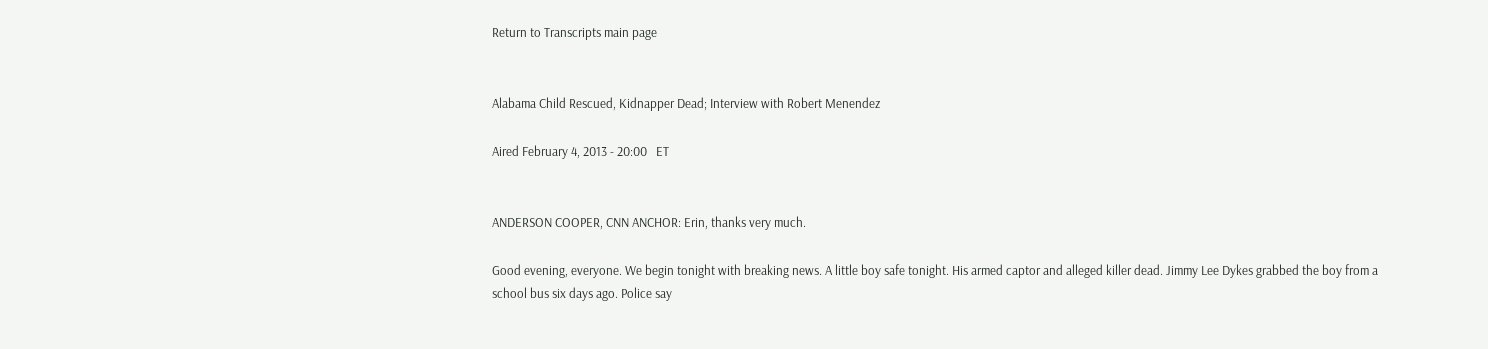Return to Transcripts main page


Alabama Child Rescued, Kidnapper Dead; Interview with Robert Menendez

Aired February 4, 2013 - 20:00   ET


ANDERSON COOPER, CNN ANCHOR: Erin, thanks very much.

Good evening, everyone. We begin tonight with breaking news. A little boy safe tonight. His armed captor and alleged killer dead. Jimmy Lee Dykes grabbed the boy from a school bus six days ago. Police say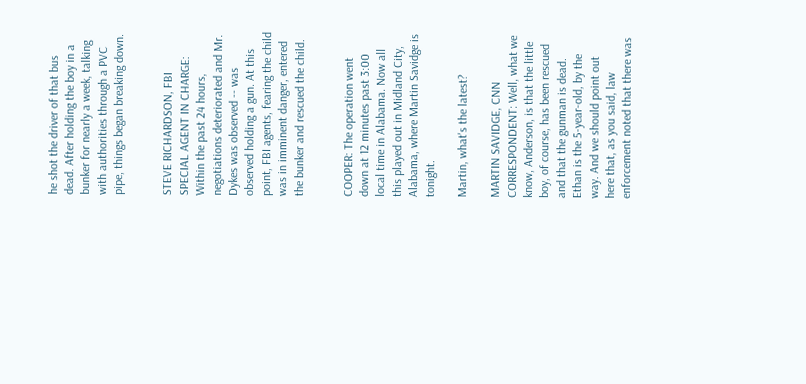he shot the driver of that bus dead. After holding the boy in a bunker for nearly a week, talking with authorities through a PVC pipe, things began breaking down.


STEVE RICHARDSON, FBI SPECIAL AGENT IN CHARGE: Within the past 24 hours, negotiations deteriorated and Mr. Dykes was observed -- was observed holding a gun. At this point, FBI agents, fearing the child was in imminent danger, entered the bunker and rescued the child.


COOPER: The operation went down at 12 minutes past 3:00 local time in Alabama. Now all this played out in Midland City, Alabama, where Martin Savidge is tonight.

Martin, what's the latest?

MARTIN SAVIDGE, CNN CORRESPONDENT: Well, what we know, Anderson, is that the little boy, of course, has been rescued and that the gunman is dead. Ethan is the 5-year-old, by the way. And we should point out here that, as you said, law enforcement noted that there was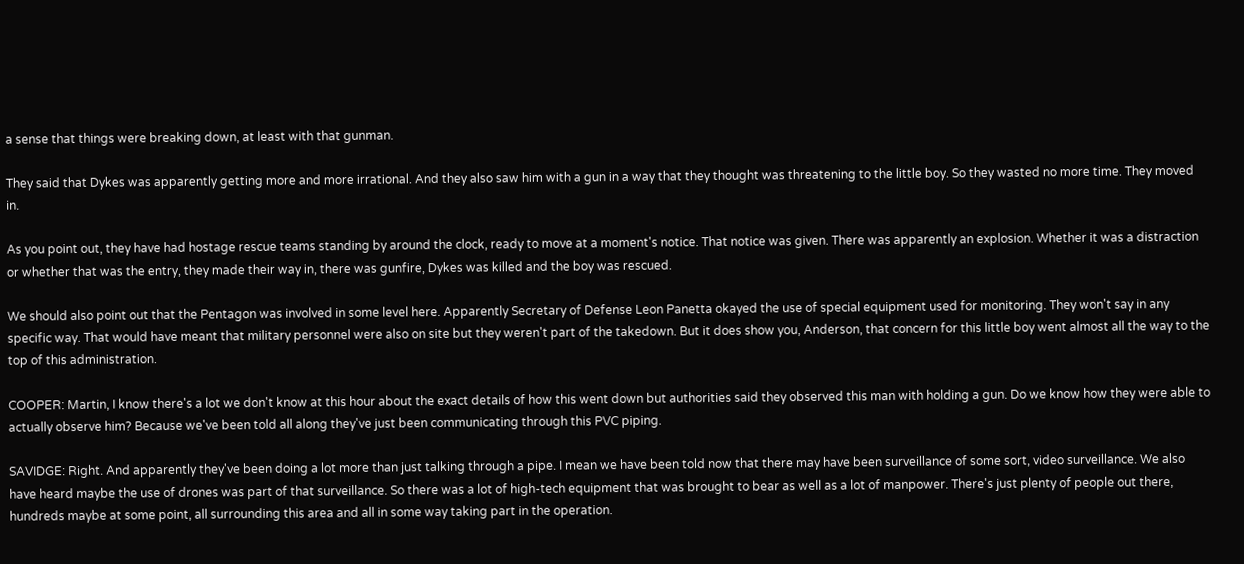a sense that things were breaking down, at least with that gunman.

They said that Dykes was apparently getting more and more irrational. And they also saw him with a gun in a way that they thought was threatening to the little boy. So they wasted no more time. They moved in.

As you point out, they have had hostage rescue teams standing by around the clock, ready to move at a moment's notice. That notice was given. There was apparently an explosion. Whether it was a distraction or whether that was the entry, they made their way in, there was gunfire, Dykes was killed and the boy was rescued.

We should also point out that the Pentagon was involved in some level here. Apparently Secretary of Defense Leon Panetta okayed the use of special equipment used for monitoring. They won't say in any specific way. That would have meant that military personnel were also on site but they weren't part of the takedown. But it does show you, Anderson, that concern for this little boy went almost all the way to the top of this administration.

COOPER: Martin, I know there's a lot we don't know at this hour about the exact details of how this went down but authorities said they observed this man with holding a gun. Do we know how they were able to actually observe him? Because we've been told all along they've just been communicating through this PVC piping.

SAVIDGE: Right. And apparently they've been doing a lot more than just talking through a pipe. I mean we have been told now that there may have been surveillance of some sort, video surveillance. We also have heard maybe the use of drones was part of that surveillance. So there was a lot of high-tech equipment that was brought to bear as well as a lot of manpower. There's just plenty of people out there, hundreds maybe at some point, all surrounding this area and all in some way taking part in the operation.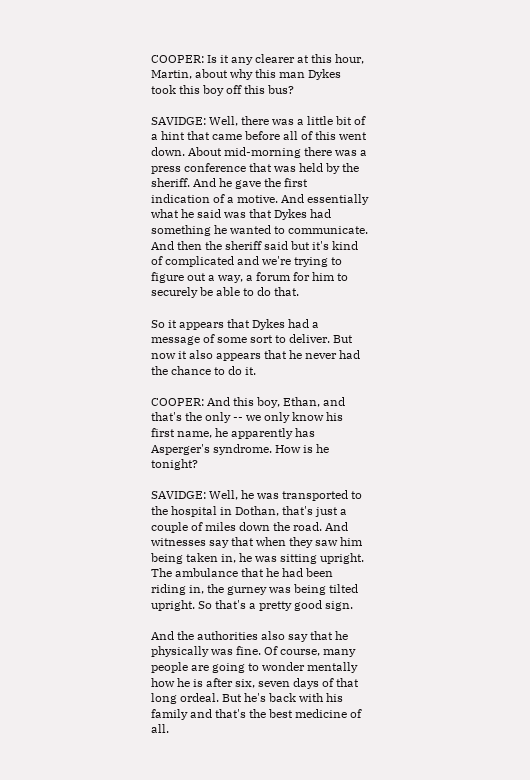COOPER: Is it any clearer at this hour, Martin, about why this man Dykes took this boy off this bus?

SAVIDGE: Well, there was a little bit of a hint that came before all of this went down. About mid-morning there was a press conference that was held by the sheriff. And he gave the first indication of a motive. And essentially what he said was that Dykes had something he wanted to communicate. And then the sheriff said but it's kind of complicated and we're trying to figure out a way, a forum for him to securely be able to do that.

So it appears that Dykes had a message of some sort to deliver. But now it also appears that he never had the chance to do it.

COOPER: And this boy, Ethan, and that's the only -- we only know his first name, he apparently has Asperger's syndrome. How is he tonight?

SAVIDGE: Well, he was transported to the hospital in Dothan, that's just a couple of miles down the road. And witnesses say that when they saw him being taken in, he was sitting upright. The ambulance that he had been riding in, the gurney was being tilted upright. So that's a pretty good sign.

And the authorities also say that he physically was fine. Of course, many people are going to wonder mentally how he is after six, seven days of that long ordeal. But he's back with his family and that's the best medicine of all.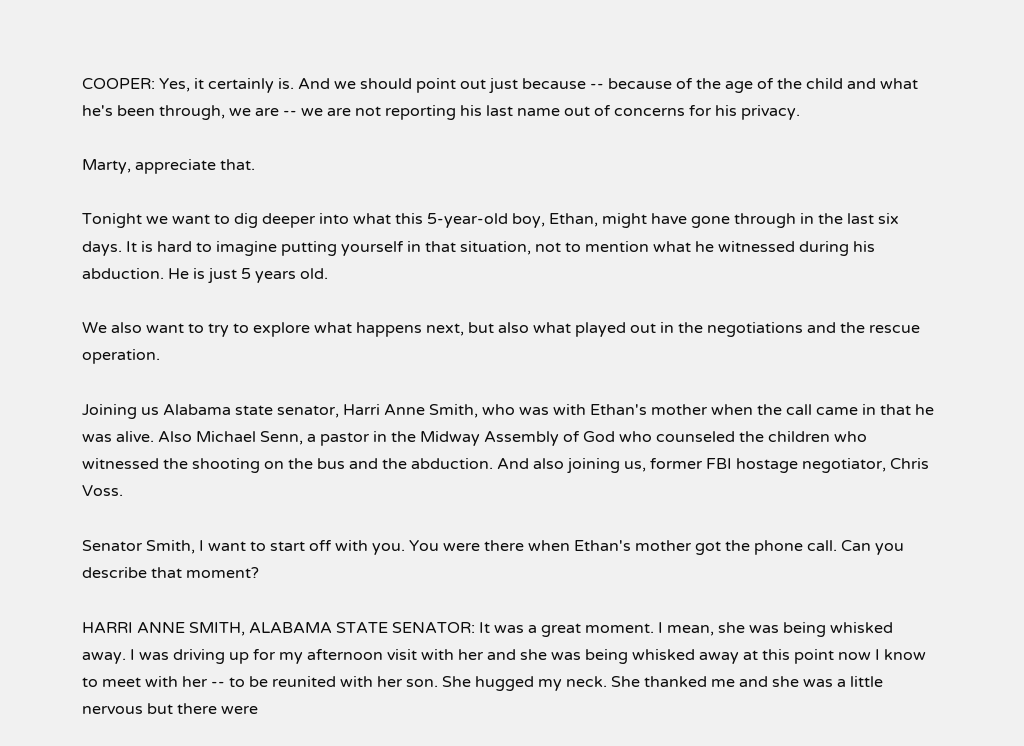COOPER: Yes, it certainly is. And we should point out just because -- because of the age of the child and what he's been through, we are -- we are not reporting his last name out of concerns for his privacy.

Marty, appreciate that.

Tonight we want to dig deeper into what this 5-year-old boy, Ethan, might have gone through in the last six days. It is hard to imagine putting yourself in that situation, not to mention what he witnessed during his abduction. He is just 5 years old.

We also want to try to explore what happens next, but also what played out in the negotiations and the rescue operation.

Joining us Alabama state senator, Harri Anne Smith, who was with Ethan's mother when the call came in that he was alive. Also Michael Senn, a pastor in the Midway Assembly of God who counseled the children who witnessed the shooting on the bus and the abduction. And also joining us, former FBI hostage negotiator, Chris Voss.

Senator Smith, I want to start off with you. You were there when Ethan's mother got the phone call. Can you describe that moment?

HARRI ANNE SMITH, ALABAMA STATE SENATOR: It was a great moment. I mean, she was being whisked away. I was driving up for my afternoon visit with her and she was being whisked away at this point now I know to meet with her -- to be reunited with her son. She hugged my neck. She thanked me and she was a little nervous but there were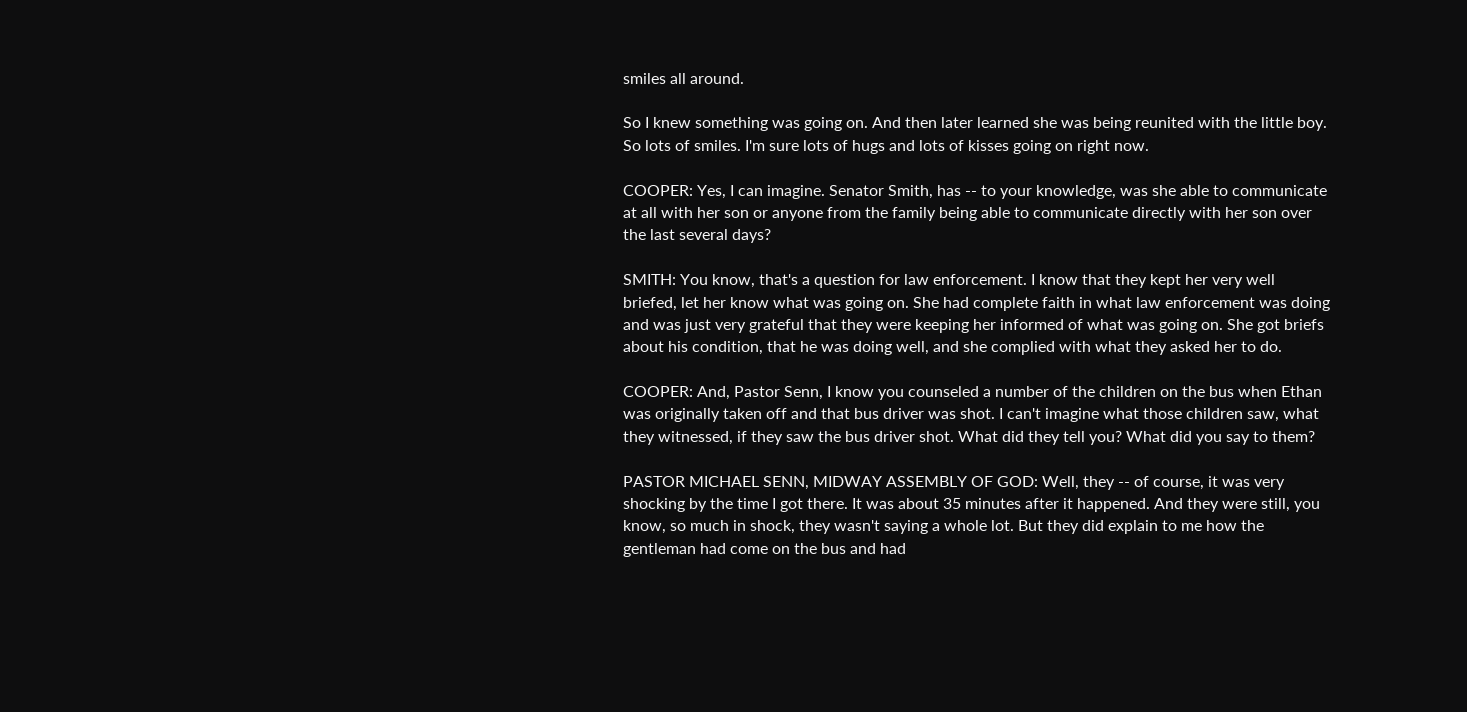smiles all around.

So I knew something was going on. And then later learned she was being reunited with the little boy. So lots of smiles. I'm sure lots of hugs and lots of kisses going on right now.

COOPER: Yes, I can imagine. Senator Smith, has -- to your knowledge, was she able to communicate at all with her son or anyone from the family being able to communicate directly with her son over the last several days?

SMITH: You know, that's a question for law enforcement. I know that they kept her very well briefed, let her know what was going on. She had complete faith in what law enforcement was doing and was just very grateful that they were keeping her informed of what was going on. She got briefs about his condition, that he was doing well, and she complied with what they asked her to do.

COOPER: And, Pastor Senn, I know you counseled a number of the children on the bus when Ethan was originally taken off and that bus driver was shot. I can't imagine what those children saw, what they witnessed, if they saw the bus driver shot. What did they tell you? What did you say to them?

PASTOR MICHAEL SENN, MIDWAY ASSEMBLY OF GOD: Well, they -- of course, it was very shocking by the time I got there. It was about 35 minutes after it happened. And they were still, you know, so much in shock, they wasn't saying a whole lot. But they did explain to me how the gentleman had come on the bus and had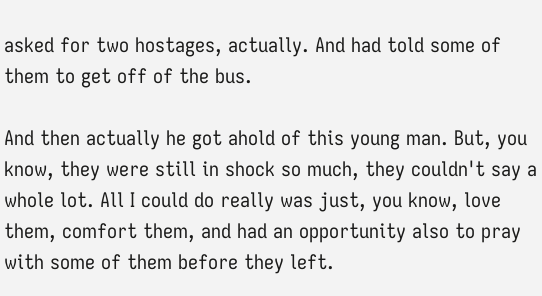asked for two hostages, actually. And had told some of them to get off of the bus.

And then actually he got ahold of this young man. But, you know, they were still in shock so much, they couldn't say a whole lot. All I could do really was just, you know, love them, comfort them, and had an opportunity also to pray with some of them before they left.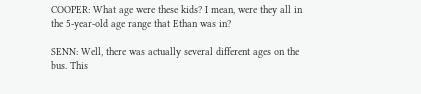COOPER: What age were these kids? I mean, were they all in the 5-year-old age range that Ethan was in?

SENN: Well, there was actually several different ages on the bus. This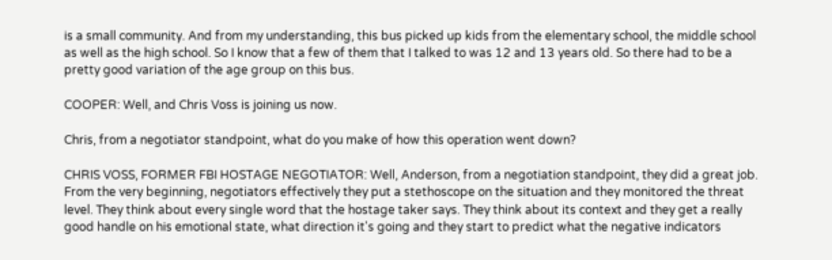is a small community. And from my understanding, this bus picked up kids from the elementary school, the middle school as well as the high school. So I know that a few of them that I talked to was 12 and 13 years old. So there had to be a pretty good variation of the age group on this bus.

COOPER: Well, and Chris Voss is joining us now.

Chris, from a negotiator standpoint, what do you make of how this operation went down?

CHRIS VOSS, FORMER FBI HOSTAGE NEGOTIATOR: Well, Anderson, from a negotiation standpoint, they did a great job. From the very beginning, negotiators effectively they put a stethoscope on the situation and they monitored the threat level. They think about every single word that the hostage taker says. They think about its context and they get a really good handle on his emotional state, what direction it's going and they start to predict what the negative indicators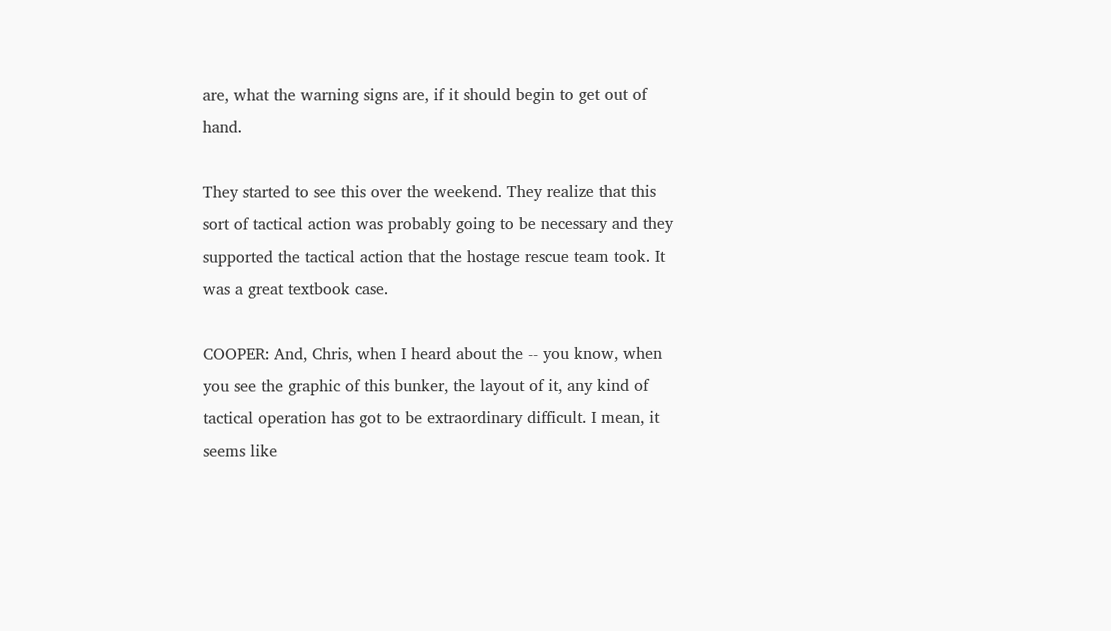are, what the warning signs are, if it should begin to get out of hand.

They started to see this over the weekend. They realize that this sort of tactical action was probably going to be necessary and they supported the tactical action that the hostage rescue team took. It was a great textbook case.

COOPER: And, Chris, when I heard about the -- you know, when you see the graphic of this bunker, the layout of it, any kind of tactical operation has got to be extraordinary difficult. I mean, it seems like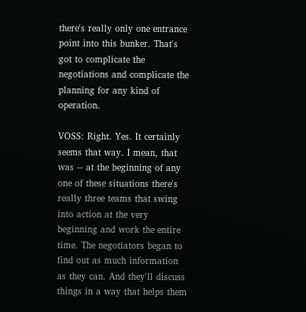there's really only one entrance point into this bunker. That's got to complicate the negotiations and complicate the planning for any kind of operation.

VOSS: Right. Yes. It certainly seems that way. I mean, that was -- at the beginning of any one of these situations there's really three teams that swing into action at the very beginning and work the entire time. The negotiators began to find out as much information as they can. And they'll discuss things in a way that helps them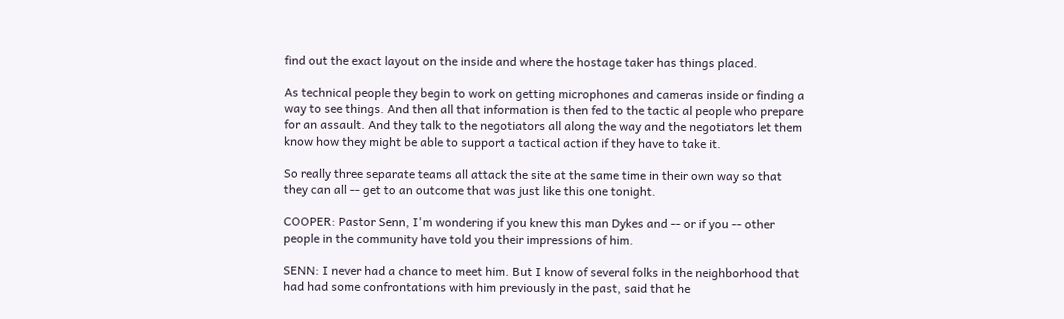find out the exact layout on the inside and where the hostage taker has things placed.

As technical people they begin to work on getting microphones and cameras inside or finding a way to see things. And then all that information is then fed to the tactic al people who prepare for an assault. And they talk to the negotiators all along the way and the negotiators let them know how they might be able to support a tactical action if they have to take it.

So really three separate teams all attack the site at the same time in their own way so that they can all -- get to an outcome that was just like this one tonight.

COOPER: Pastor Senn, I'm wondering if you knew this man Dykes and -- or if you -- other people in the community have told you their impressions of him.

SENN: I never had a chance to meet him. But I know of several folks in the neighborhood that had had some confrontations with him previously in the past, said that he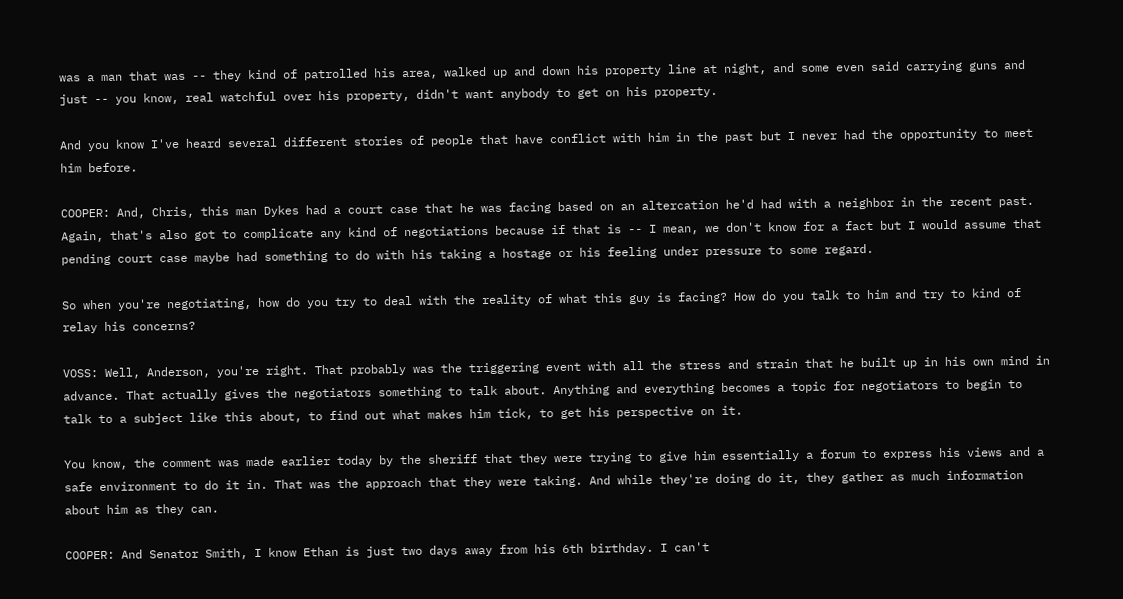was a man that was -- they kind of patrolled his area, walked up and down his property line at night, and some even said carrying guns and just -- you know, real watchful over his property, didn't want anybody to get on his property.

And you know I've heard several different stories of people that have conflict with him in the past but I never had the opportunity to meet him before.

COOPER: And, Chris, this man Dykes had a court case that he was facing based on an altercation he'd had with a neighbor in the recent past. Again, that's also got to complicate any kind of negotiations because if that is -- I mean, we don't know for a fact but I would assume that pending court case maybe had something to do with his taking a hostage or his feeling under pressure to some regard.

So when you're negotiating, how do you try to deal with the reality of what this guy is facing? How do you talk to him and try to kind of relay his concerns?

VOSS: Well, Anderson, you're right. That probably was the triggering event with all the stress and strain that he built up in his own mind in advance. That actually gives the negotiators something to talk about. Anything and everything becomes a topic for negotiators to begin to talk to a subject like this about, to find out what makes him tick, to get his perspective on it.

You know, the comment was made earlier today by the sheriff that they were trying to give him essentially a forum to express his views and a safe environment to do it in. That was the approach that they were taking. And while they're doing do it, they gather as much information about him as they can.

COOPER: And Senator Smith, I know Ethan is just two days away from his 6th birthday. I can't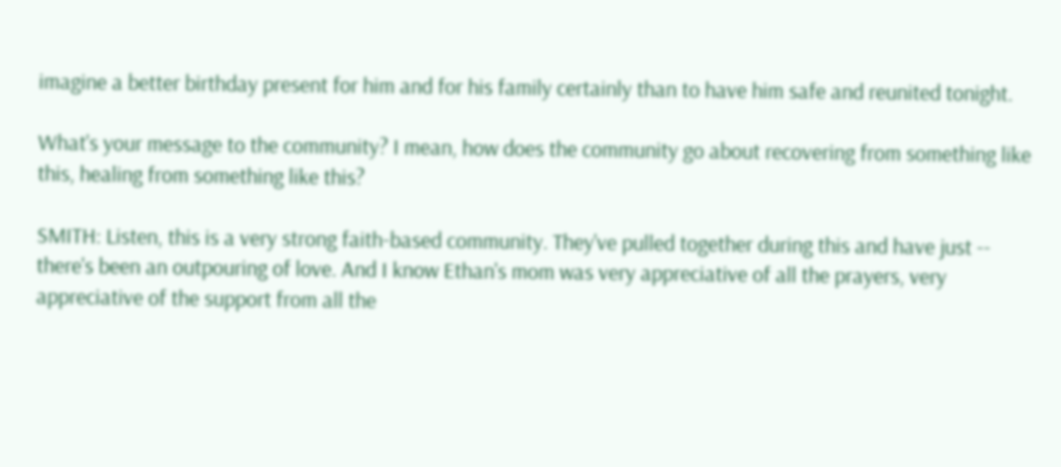imagine a better birthday present for him and for his family certainly than to have him safe and reunited tonight.

What's your message to the community? I mean, how does the community go about recovering from something like this, healing from something like this?

SMITH: Listen, this is a very strong faith-based community. They've pulled together during this and have just -- there's been an outpouring of love. And I know Ethan's mom was very appreciative of all the prayers, very appreciative of the support from all the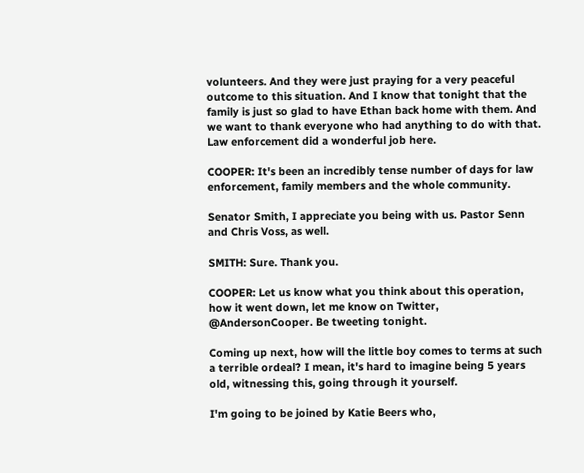volunteers. And they were just praying for a very peaceful outcome to this situation. And I know that tonight that the family is just so glad to have Ethan back home with them. And we want to thank everyone who had anything to do with that. Law enforcement did a wonderful job here.

COOPER: It's been an incredibly tense number of days for law enforcement, family members and the whole community.

Senator Smith, I appreciate you being with us. Pastor Senn and Chris Voss, as well.

SMITH: Sure. Thank you.

COOPER: Let us know what you think about this operation, how it went down, let me know on Twitter, @AndersonCooper. Be tweeting tonight.

Coming up next, how will the little boy comes to terms at such a terrible ordeal? I mean, it's hard to imagine being 5 years old, witnessing this, going through it yourself.

I'm going to be joined by Katie Beers who,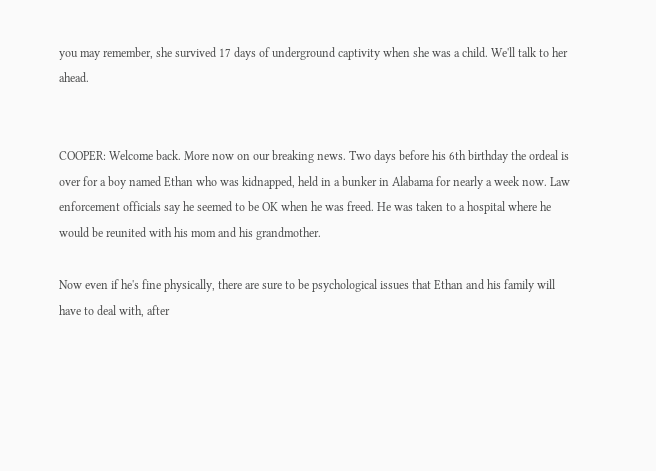you may remember, she survived 17 days of underground captivity when she was a child. We'll talk to her ahead.


COOPER: Welcome back. More now on our breaking news. Two days before his 6th birthday the ordeal is over for a boy named Ethan who was kidnapped, held in a bunker in Alabama for nearly a week now. Law enforcement officials say he seemed to be OK when he was freed. He was taken to a hospital where he would be reunited with his mom and his grandmother.

Now even if he's fine physically, there are sure to be psychological issues that Ethan and his family will have to deal with, after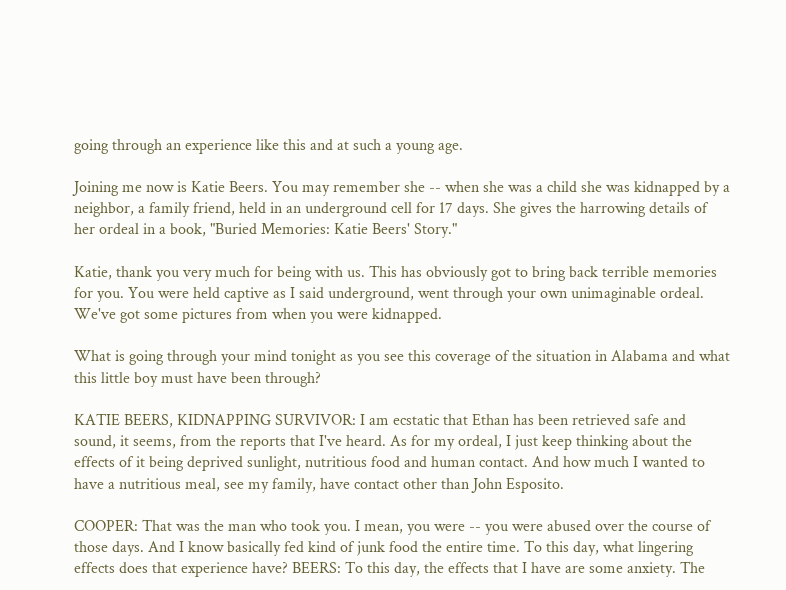going through an experience like this and at such a young age.

Joining me now is Katie Beers. You may remember she -- when she was a child she was kidnapped by a neighbor, a family friend, held in an underground cell for 17 days. She gives the harrowing details of her ordeal in a book, "Buried Memories: Katie Beers' Story."

Katie, thank you very much for being with us. This has obviously got to bring back terrible memories for you. You were held captive as I said underground, went through your own unimaginable ordeal. We've got some pictures from when you were kidnapped.

What is going through your mind tonight as you see this coverage of the situation in Alabama and what this little boy must have been through?

KATIE BEERS, KIDNAPPING SURVIVOR: I am ecstatic that Ethan has been retrieved safe and sound, it seems, from the reports that I've heard. As for my ordeal, I just keep thinking about the effects of it being deprived sunlight, nutritious food and human contact. And how much I wanted to have a nutritious meal, see my family, have contact other than John Esposito.

COOPER: That was the man who took you. I mean, you were -- you were abused over the course of those days. And I know basically fed kind of junk food the entire time. To this day, what lingering effects does that experience have? BEERS: To this day, the effects that I have are some anxiety. The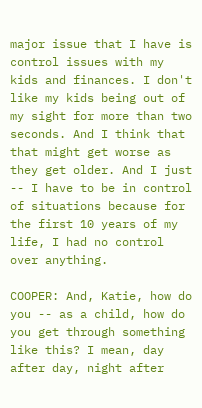major issue that I have is control issues with my kids and finances. I don't like my kids being out of my sight for more than two seconds. And I think that that might get worse as they get older. And I just -- I have to be in control of situations because for the first 10 years of my life, I had no control over anything.

COOPER: And, Katie, how do you -- as a child, how do you get through something like this? I mean, day after day, night after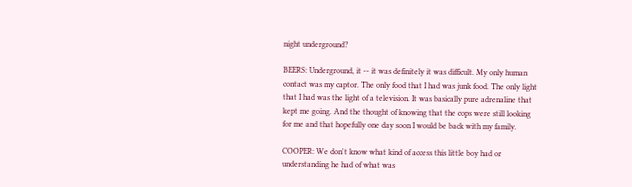night underground?

BEERS: Underground, it -- it was definitely it was difficult. My only human contact was my captor. The only food that I had was junk food. The only light that I had was the light of a television. It was basically pure adrenaline that kept me going. And the thought of knowing that the cops were still looking for me and that hopefully one day soon I would be back with my family.

COOPER: We don't know what kind of access this little boy had or understanding he had of what was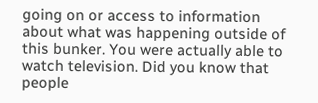going on or access to information about what was happening outside of this bunker. You were actually able to watch television. Did you know that people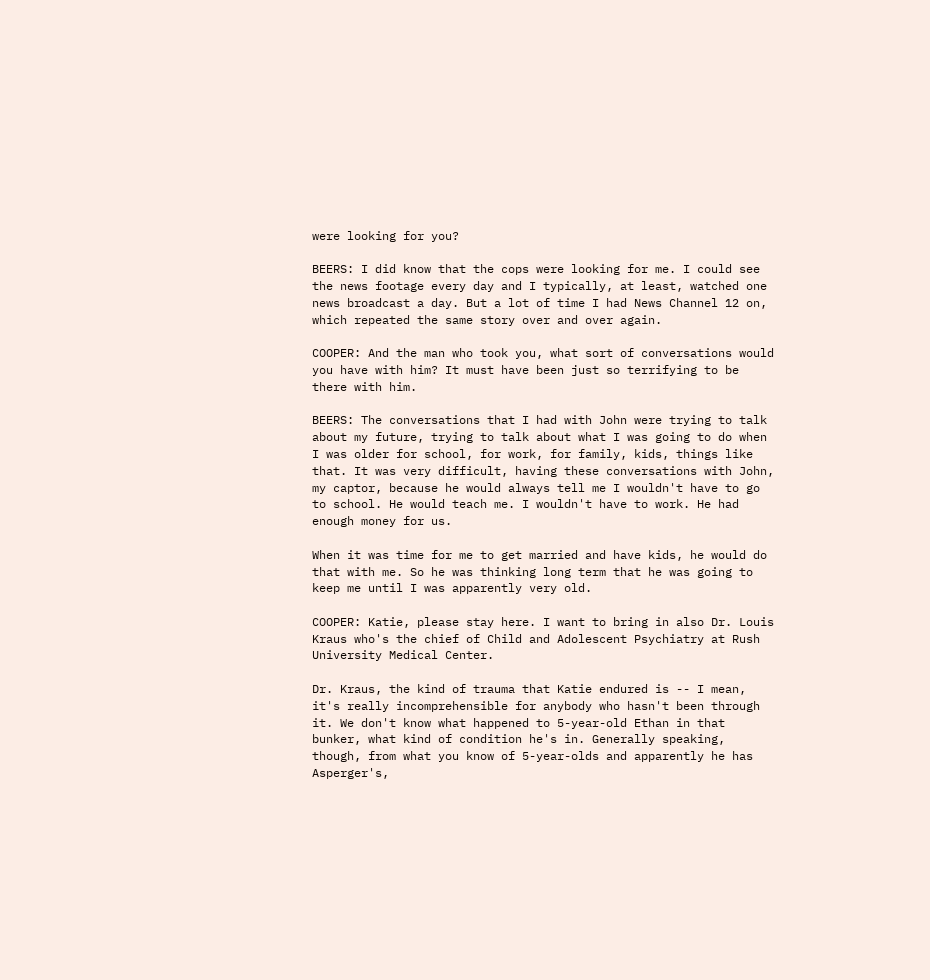were looking for you?

BEERS: I did know that the cops were looking for me. I could see the news footage every day and I typically, at least, watched one news broadcast a day. But a lot of time I had News Channel 12 on, which repeated the same story over and over again.

COOPER: And the man who took you, what sort of conversations would you have with him? It must have been just so terrifying to be there with him.

BEERS: The conversations that I had with John were trying to talk about my future, trying to talk about what I was going to do when I was older for school, for work, for family, kids, things like that. It was very difficult, having these conversations with John, my captor, because he would always tell me I wouldn't have to go to school. He would teach me. I wouldn't have to work. He had enough money for us.

When it was time for me to get married and have kids, he would do that with me. So he was thinking long term that he was going to keep me until I was apparently very old.

COOPER: Katie, please stay here. I want to bring in also Dr. Louis Kraus who's the chief of Child and Adolescent Psychiatry at Rush University Medical Center.

Dr. Kraus, the kind of trauma that Katie endured is -- I mean, it's really incomprehensible for anybody who hasn't been through it. We don't know what happened to 5-year-old Ethan in that bunker, what kind of condition he's in. Generally speaking, though, from what you know of 5-year-olds and apparently he has Asperger's,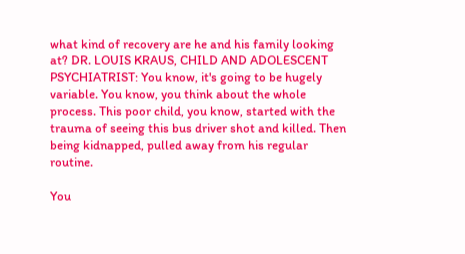what kind of recovery are he and his family looking at? DR. LOUIS KRAUS, CHILD AND ADOLESCENT PSYCHIATRIST: You know, it's going to be hugely variable. You know, you think about the whole process. This poor child, you know, started with the trauma of seeing this bus driver shot and killed. Then being kidnapped, pulled away from his regular routine.

You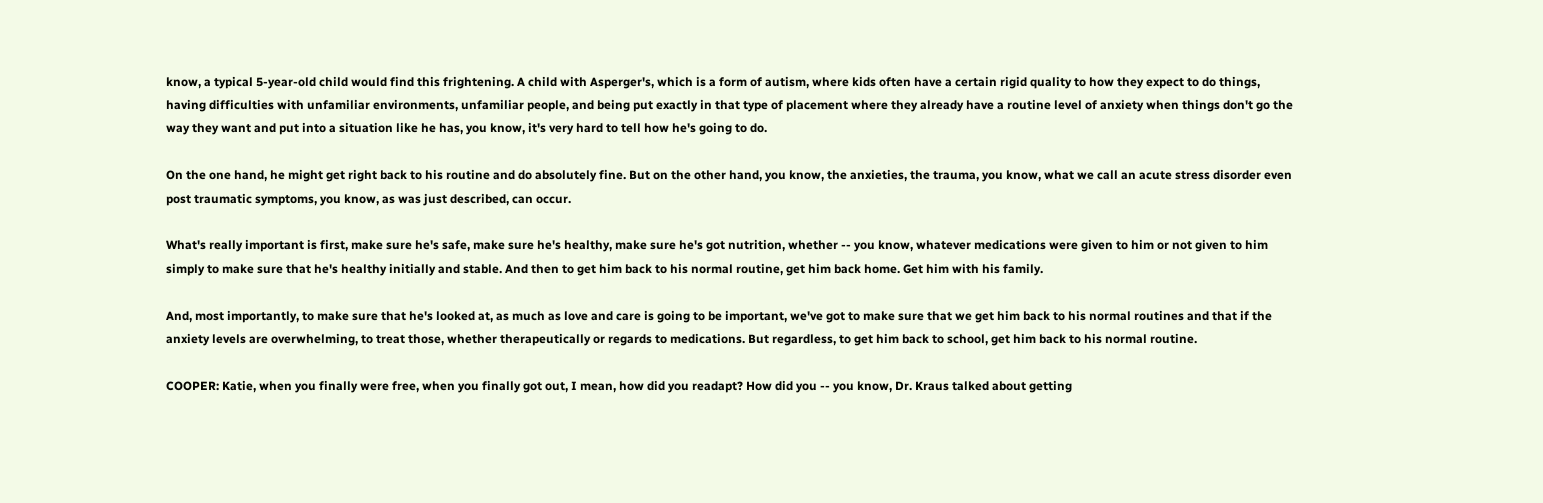know, a typical 5-year-old child would find this frightening. A child with Asperger's, which is a form of autism, where kids often have a certain rigid quality to how they expect to do things, having difficulties with unfamiliar environments, unfamiliar people, and being put exactly in that type of placement where they already have a routine level of anxiety when things don't go the way they want and put into a situation like he has, you know, it's very hard to tell how he's going to do.

On the one hand, he might get right back to his routine and do absolutely fine. But on the other hand, you know, the anxieties, the trauma, you know, what we call an acute stress disorder even post traumatic symptoms, you know, as was just described, can occur.

What's really important is first, make sure he's safe, make sure he's healthy, make sure he's got nutrition, whether -- you know, whatever medications were given to him or not given to him simply to make sure that he's healthy initially and stable. And then to get him back to his normal routine, get him back home. Get him with his family.

And, most importantly, to make sure that he's looked at, as much as love and care is going to be important, we've got to make sure that we get him back to his normal routines and that if the anxiety levels are overwhelming, to treat those, whether therapeutically or regards to medications. But regardless, to get him back to school, get him back to his normal routine.

COOPER: Katie, when you finally were free, when you finally got out, I mean, how did you readapt? How did you -- you know, Dr. Kraus talked about getting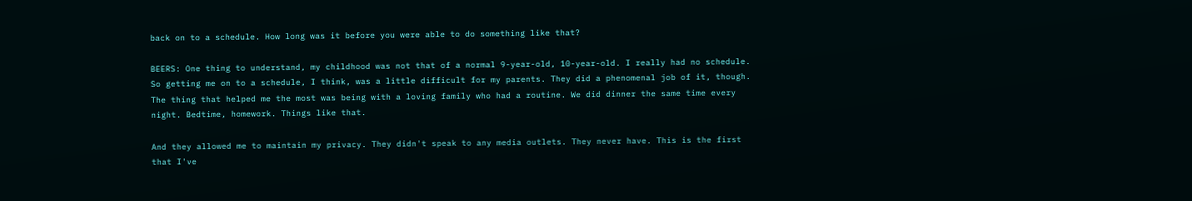back on to a schedule. How long was it before you were able to do something like that?

BEERS: One thing to understand, my childhood was not that of a normal 9-year-old, 10-year-old. I really had no schedule. So getting me on to a schedule, I think, was a little difficult for my parents. They did a phenomenal job of it, though. The thing that helped me the most was being with a loving family who had a routine. We did dinner the same time every night. Bedtime, homework. Things like that.

And they allowed me to maintain my privacy. They didn't speak to any media outlets. They never have. This is the first that I've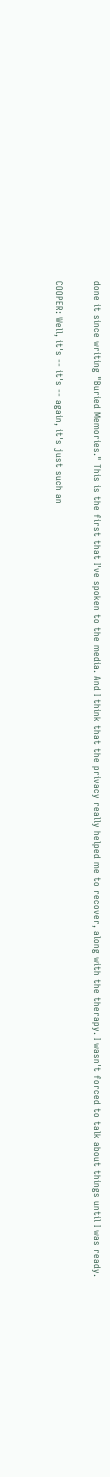done it since writing "Buried Memories." This is the first that I've spoken to the media. And I think that the privacy really helped me to recover, along with the therapy. I wasn't forced to talk about things until I was ready.

COOPER: Well, it's -- it's -- again, it's just such an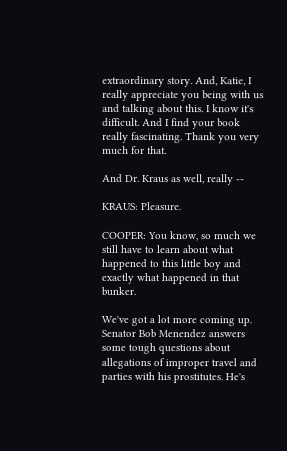extraordinary story. And, Katie, I really appreciate you being with us and talking about this. I know it's difficult. And I find your book really fascinating. Thank you very much for that.

And Dr. Kraus as well, really --

KRAUS: Pleasure.

COOPER: You know, so much we still have to learn about what happened to this little boy and exactly what happened in that bunker.

We've got a lot more coming up. Senator Bob Menendez answers some tough questions about allegations of improper travel and parties with his prostitutes. He's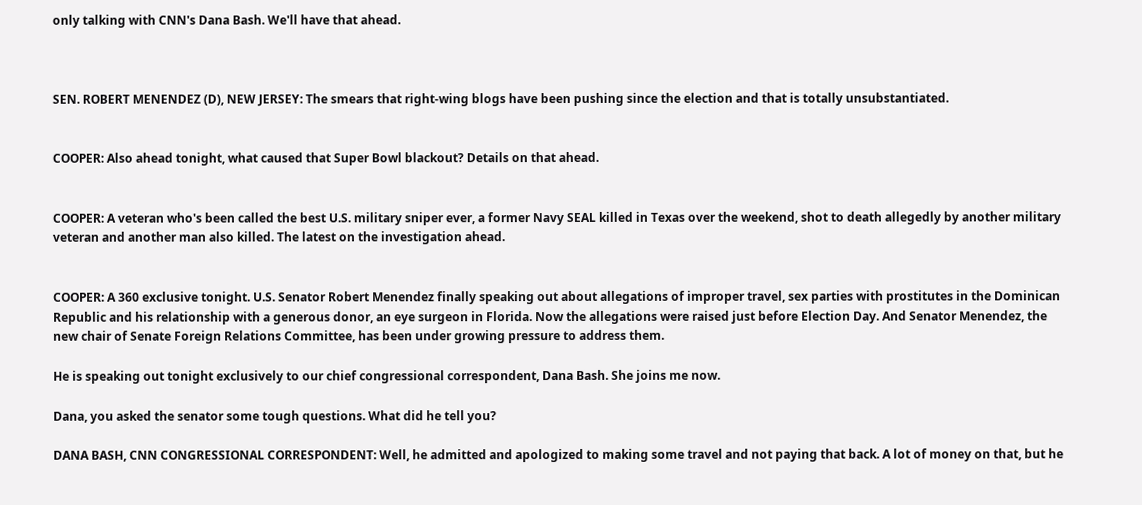only talking with CNN's Dana Bash. We'll have that ahead.



SEN. ROBERT MENENDEZ (D), NEW JERSEY: The smears that right-wing blogs have been pushing since the election and that is totally unsubstantiated.


COOPER: Also ahead tonight, what caused that Super Bowl blackout? Details on that ahead.


COOPER: A veteran who's been called the best U.S. military sniper ever, a former Navy SEAL killed in Texas over the weekend, shot to death allegedly by another military veteran and another man also killed. The latest on the investigation ahead.


COOPER: A 360 exclusive tonight. U.S. Senator Robert Menendez finally speaking out about allegations of improper travel, sex parties with prostitutes in the Dominican Republic and his relationship with a generous donor, an eye surgeon in Florida. Now the allegations were raised just before Election Day. And Senator Menendez, the new chair of Senate Foreign Relations Committee, has been under growing pressure to address them.

He is speaking out tonight exclusively to our chief congressional correspondent, Dana Bash. She joins me now.

Dana, you asked the senator some tough questions. What did he tell you?

DANA BASH, CNN CONGRESSIONAL CORRESPONDENT: Well, he admitted and apologized to making some travel and not paying that back. A lot of money on that, but he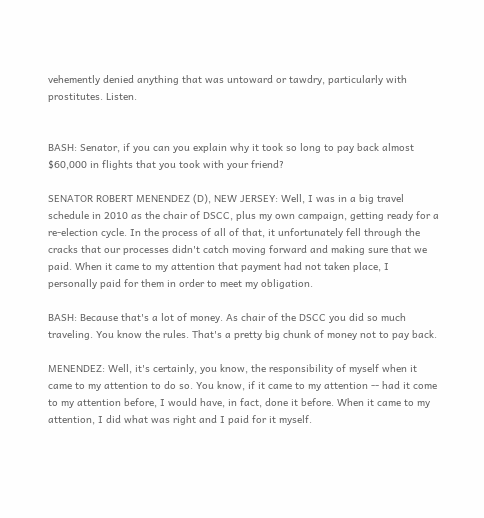vehemently denied anything that was untoward or tawdry, particularly with prostitutes. Listen.


BASH: Senator, if you can you explain why it took so long to pay back almost $60,000 in flights that you took with your friend?

SENATOR ROBERT MENENDEZ (D), NEW JERSEY: Well, I was in a big travel schedule in 2010 as the chair of DSCC, plus my own campaign, getting ready for a re-election cycle. In the process of all of that, it unfortunately fell through the cracks that our processes didn't catch moving forward and making sure that we paid. When it came to my attention that payment had not taken place, I personally paid for them in order to meet my obligation.

BASH: Because that's a lot of money. As chair of the DSCC you did so much traveling. You know the rules. That's a pretty big chunk of money not to pay back.

MENENDEZ: Well, it's certainly, you know, the responsibility of myself when it came to my attention to do so. You know, if it came to my attention -- had it come to my attention before, I would have, in fact, done it before. When it came to my attention, I did what was right and I paid for it myself.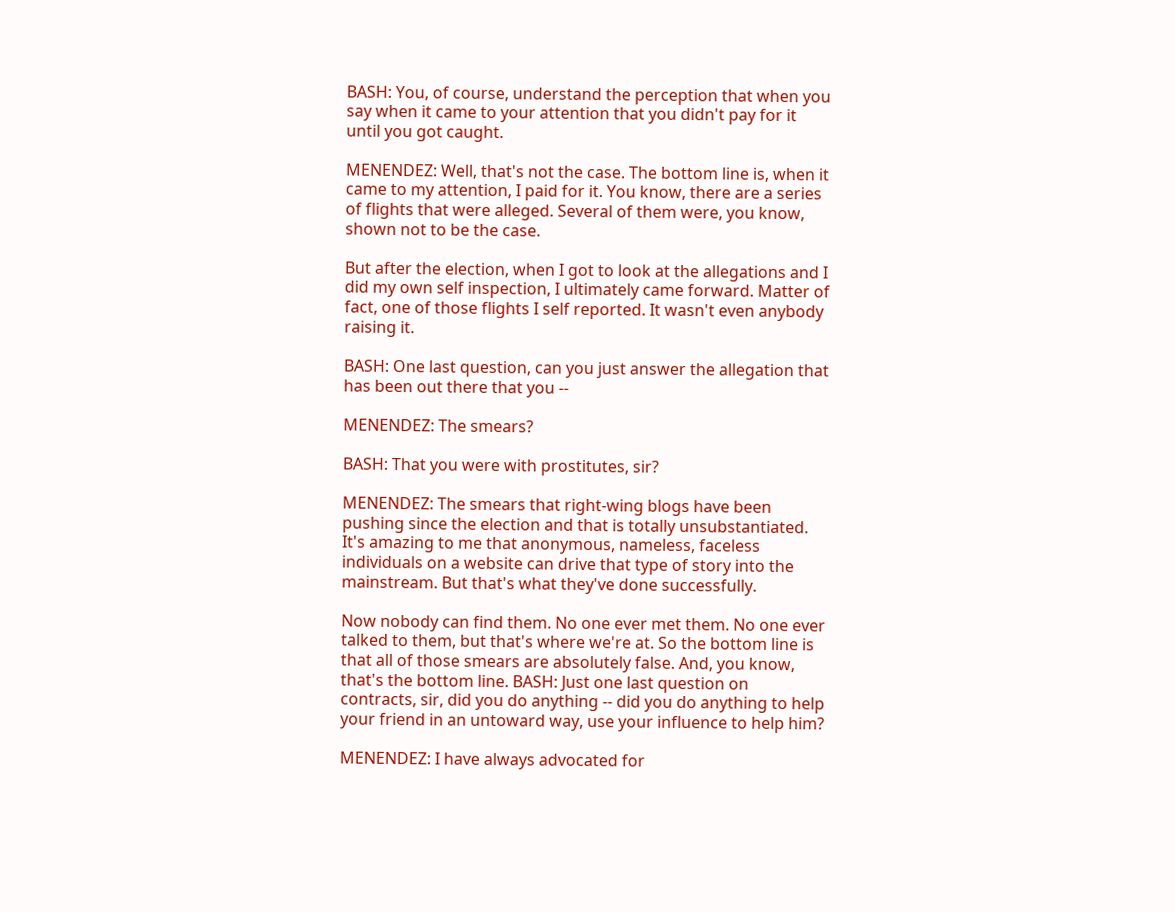BASH: You, of course, understand the perception that when you say when it came to your attention that you didn't pay for it until you got caught.

MENENDEZ: Well, that's not the case. The bottom line is, when it came to my attention, I paid for it. You know, there are a series of flights that were alleged. Several of them were, you know, shown not to be the case.

But after the election, when I got to look at the allegations and I did my own self inspection, I ultimately came forward. Matter of fact, one of those flights I self reported. It wasn't even anybody raising it.

BASH: One last question, can you just answer the allegation that has been out there that you --

MENENDEZ: The smears?

BASH: That you were with prostitutes, sir?

MENENDEZ: The smears that right-wing blogs have been pushing since the election and that is totally unsubstantiated. It's amazing to me that anonymous, nameless, faceless individuals on a website can drive that type of story into the mainstream. But that's what they've done successfully.

Now nobody can find them. No one ever met them. No one ever talked to them, but that's where we're at. So the bottom line is that all of those smears are absolutely false. And, you know, that's the bottom line. BASH: Just one last question on contracts, sir, did you do anything -- did you do anything to help your friend in an untoward way, use your influence to help him?

MENENDEZ: I have always advocated for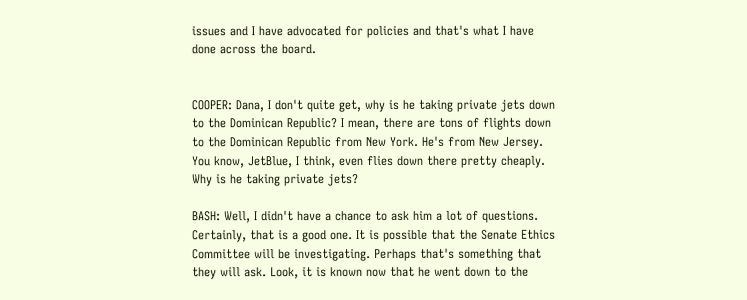issues and I have advocated for policies and that's what I have done across the board.


COOPER: Dana, I don't quite get, why is he taking private jets down to the Dominican Republic? I mean, there are tons of flights down to the Dominican Republic from New York. He's from New Jersey. You know, JetBlue, I think, even flies down there pretty cheaply. Why is he taking private jets?

BASH: Well, I didn't have a chance to ask him a lot of questions. Certainly, that is a good one. It is possible that the Senate Ethics Committee will be investigating. Perhaps that's something that they will ask. Look, it is known now that he went down to the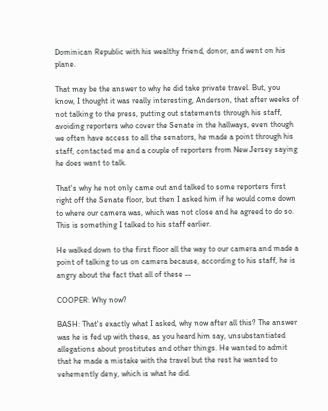Dominican Republic with his wealthy friend, donor, and went on his plane.

That may be the answer to why he did take private travel. But, you know, I thought it was really interesting, Anderson, that after weeks of not talking to the press, putting out statements through his staff, avoiding reporters who cover the Senate in the hallways, even though we often have access to all the senators, he made a point through his staff, contacted me and a couple of reporters from New Jersey saying he does want to talk.

That's why he not only came out and talked to some reporters first right off the Senate floor, but then I asked him if he would come down to where our camera was, which was not close and he agreed to do so. This is something I talked to his staff earlier.

He walked down to the first floor all the way to our camera and made a point of talking to us on camera because, according to his staff, he is angry about the fact that all of these --

COOPER: Why now?

BASH: That's exactly what I asked, why now after all this? The answer was he is fed up with these, as you heard him say, unsubstantiated allegations about prostitutes and other things. He wanted to admit that he made a mistake with the travel but the rest he wanted to vehemently deny, which is what he did.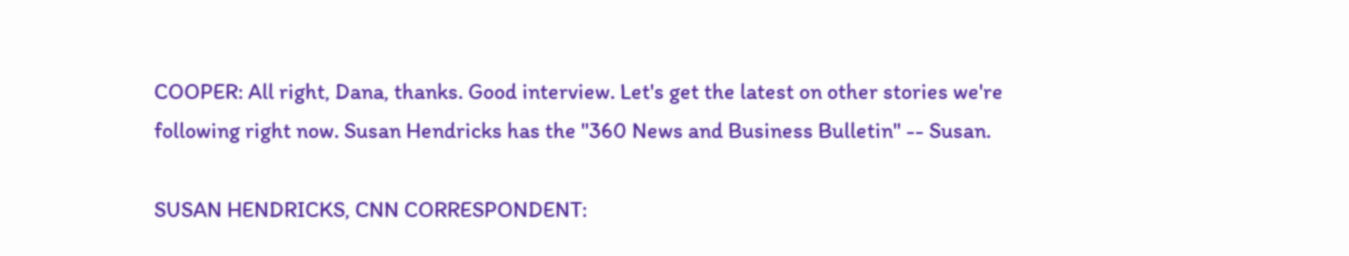COOPER: All right, Dana, thanks. Good interview. Let's get the latest on other stories we're following right now. Susan Hendricks has the "360 News and Business Bulletin" -- Susan.

SUSAN HENDRICKS, CNN CORRESPONDENT: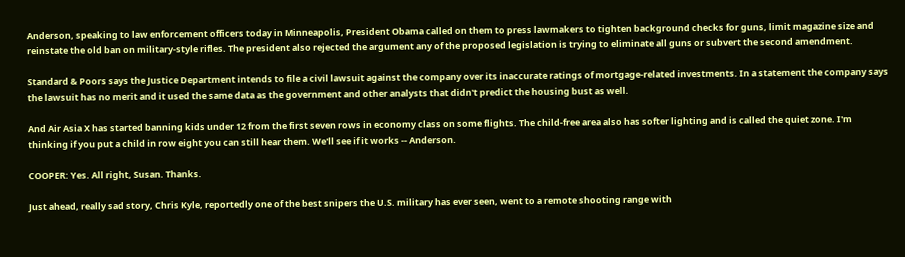Anderson, speaking to law enforcement officers today in Minneapolis, President Obama called on them to press lawmakers to tighten background checks for guns, limit magazine size and reinstate the old ban on military-style rifles. The president also rejected the argument any of the proposed legislation is trying to eliminate all guns or subvert the second amendment.

Standard & Poors says the Justice Department intends to file a civil lawsuit against the company over its inaccurate ratings of mortgage-related investments. In a statement the company says the lawsuit has no merit and it used the same data as the government and other analysts that didn't predict the housing bust as well.

And Air Asia X has started banning kids under 12 from the first seven rows in economy class on some flights. The child-free area also has softer lighting and is called the quiet zone. I'm thinking if you put a child in row eight you can still hear them. We'll see if it works -- Anderson.

COOPER: Yes. All right, Susan. Thanks.

Just ahead, really sad story, Chris Kyle, reportedly one of the best snipers the U.S. military has ever seen, went to a remote shooting range with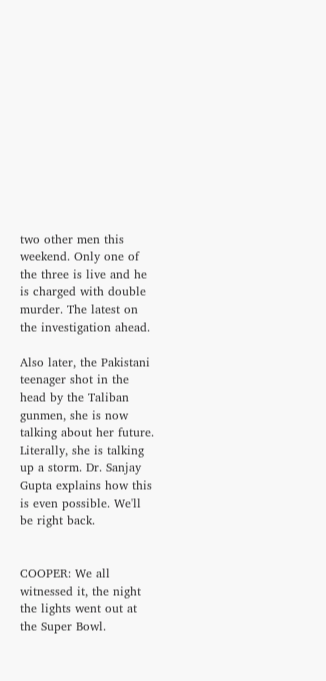two other men this weekend. Only one of the three is live and he is charged with double murder. The latest on the investigation ahead.

Also later, the Pakistani teenager shot in the head by the Taliban gunmen, she is now talking about her future. Literally, she is talking up a storm. Dr. Sanjay Gupta explains how this is even possible. We'll be right back.


COOPER: We all witnessed it, the night the lights went out at the Super Bowl.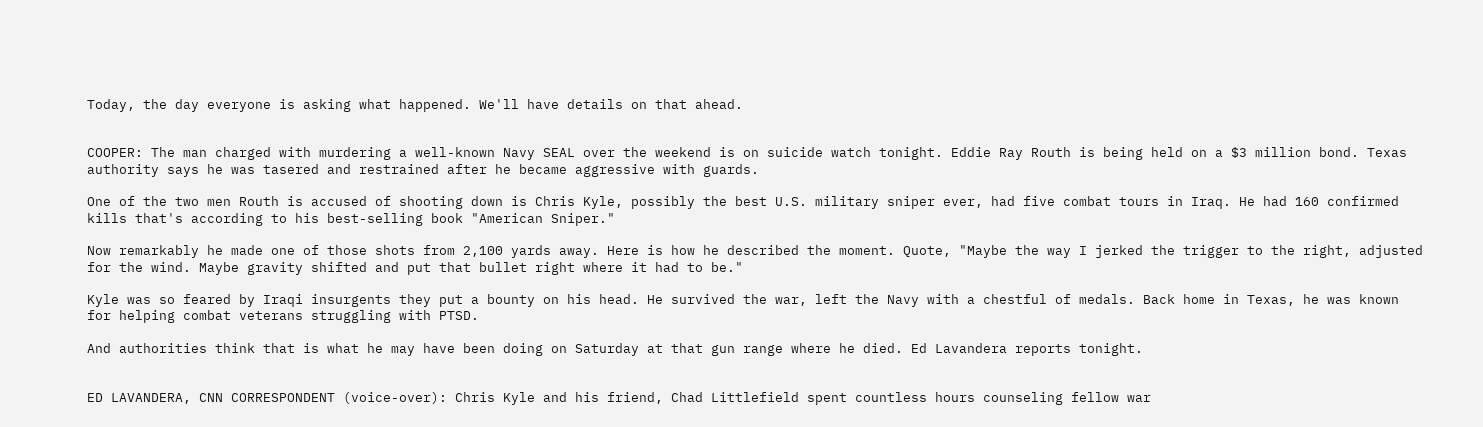Today, the day everyone is asking what happened. We'll have details on that ahead.


COOPER: The man charged with murdering a well-known Navy SEAL over the weekend is on suicide watch tonight. Eddie Ray Routh is being held on a $3 million bond. Texas authority says he was tasered and restrained after he became aggressive with guards.

One of the two men Routh is accused of shooting down is Chris Kyle, possibly the best U.S. military sniper ever, had five combat tours in Iraq. He had 160 confirmed kills that's according to his best-selling book "American Sniper."

Now remarkably he made one of those shots from 2,100 yards away. Here is how he described the moment. Quote, "Maybe the way I jerked the trigger to the right, adjusted for the wind. Maybe gravity shifted and put that bullet right where it had to be."

Kyle was so feared by Iraqi insurgents they put a bounty on his head. He survived the war, left the Navy with a chestful of medals. Back home in Texas, he was known for helping combat veterans struggling with PTSD.

And authorities think that is what he may have been doing on Saturday at that gun range where he died. Ed Lavandera reports tonight.


ED LAVANDERA, CNN CORRESPONDENT (voice-over): Chris Kyle and his friend, Chad Littlefield spent countless hours counseling fellow war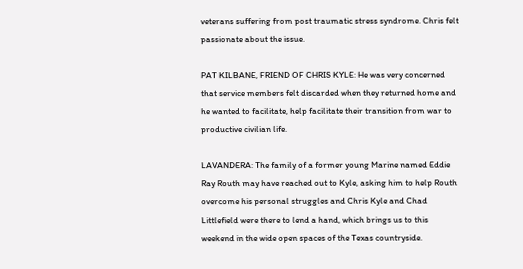veterans suffering from post traumatic stress syndrome. Chris felt passionate about the issue.

PAT KILBANE, FRIEND OF CHRIS KYLE: He was very concerned that service members felt discarded when they returned home and he wanted to facilitate, help facilitate their transition from war to productive civilian life.

LAVANDERA: The family of a former young Marine named Eddie Ray Routh may have reached out to Kyle, asking him to help Routh overcome his personal struggles and Chris Kyle and Chad Littlefield were there to lend a hand, which brings us to this weekend in the wide open spaces of the Texas countryside.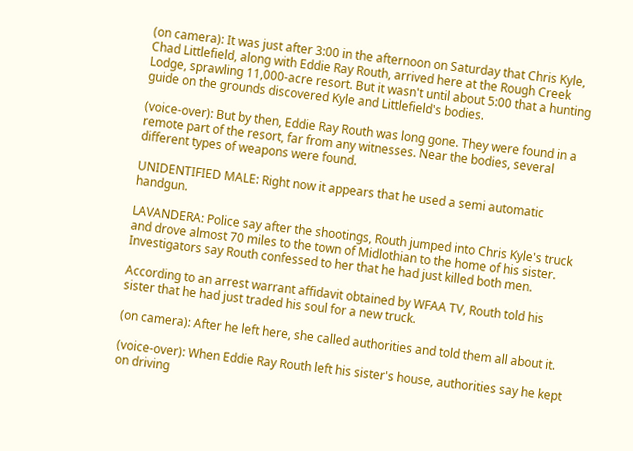(on camera): It was just after 3:00 in the afternoon on Saturday that Chris Kyle, Chad Littlefield, along with Eddie Ray Routh, arrived here at the Rough Creek Lodge, sprawling 11,000-acre resort. But it wasn't until about 5:00 that a hunting guide on the grounds discovered Kyle and Littlefield's bodies.

(voice-over): But by then, Eddie Ray Routh was long gone. They were found in a remote part of the resort, far from any witnesses. Near the bodies, several different types of weapons were found.

UNIDENTIFIED MALE: Right now it appears that he used a semi automatic handgun.

LAVANDERA: Police say after the shootings, Routh jumped into Chris Kyle's truck and drove almost 70 miles to the town of Midlothian to the home of his sister. Investigators say Routh confessed to her that he had just killed both men.

According to an arrest warrant affidavit obtained by WFAA TV, Routh told his sister that he had just traded his soul for a new truck.

(on camera): After he left here, she called authorities and told them all about it.

(voice-over): When Eddie Ray Routh left his sister's house, authorities say he kept on driving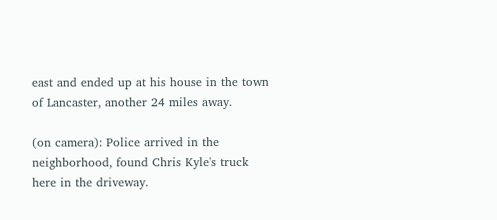east and ended up at his house in the town of Lancaster, another 24 miles away.

(on camera): Police arrived in the neighborhood, found Chris Kyle's truck here in the driveway.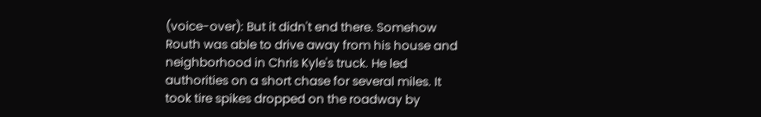(voice-over): But it didn't end there. Somehow Routh was able to drive away from his house and neighborhood in Chris Kyle's truck. He led authorities on a short chase for several miles. It took tire spikes dropped on the roadway by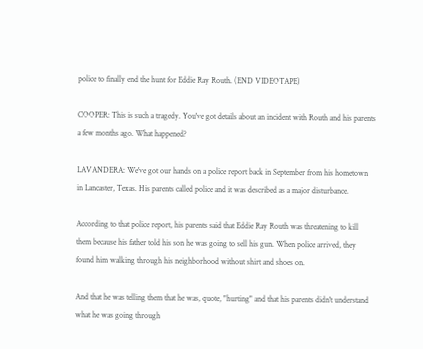police to finally end the hunt for Eddie Ray Routh. (END VIDEOTAPE)

COOPER: This is such a tragedy. You've got details about an incident with Routh and his parents a few months ago. What happened?

LAVANDERA: We've got our hands on a police report back in September from his hometown in Lancaster, Texas. His parents called police and it was described as a major disturbance.

According to that police report, his parents said that Eddie Ray Routh was threatening to kill them because his father told his son he was going to sell his gun. When police arrived, they found him walking through his neighborhood without shirt and shoes on.

And that he was telling them that he was, quote, "hurting" and that his parents didn't understand what he was going through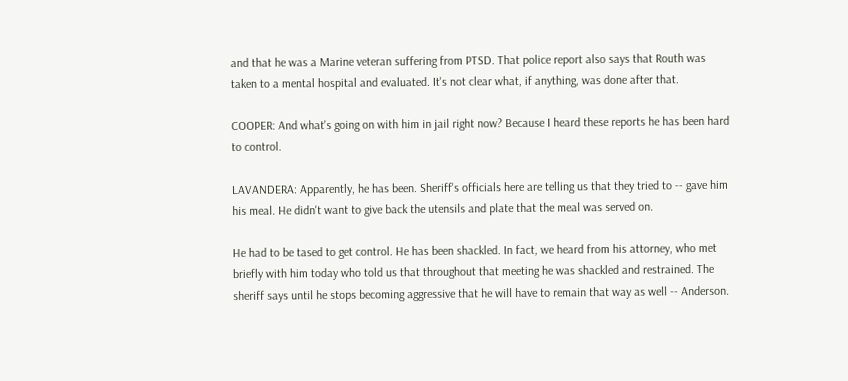and that he was a Marine veteran suffering from PTSD. That police report also says that Routh was taken to a mental hospital and evaluated. It's not clear what, if anything, was done after that.

COOPER: And what's going on with him in jail right now? Because I heard these reports he has been hard to control.

LAVANDERA: Apparently, he has been. Sheriff's officials here are telling us that they tried to -- gave him his meal. He didn't want to give back the utensils and plate that the meal was served on.

He had to be tased to get control. He has been shackled. In fact, we heard from his attorney, who met briefly with him today who told us that throughout that meeting he was shackled and restrained. The sheriff says until he stops becoming aggressive that he will have to remain that way as well -- Anderson.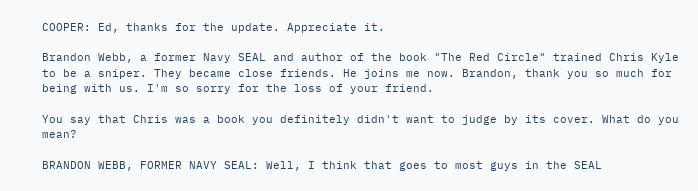COOPER: Ed, thanks for the update. Appreciate it.

Brandon Webb, a former Navy SEAL and author of the book "The Red Circle" trained Chris Kyle to be a sniper. They became close friends. He joins me now. Brandon, thank you so much for being with us. I'm so sorry for the loss of your friend.

You say that Chris was a book you definitely didn't want to judge by its cover. What do you mean?

BRANDON WEBB, FORMER NAVY SEAL: Well, I think that goes to most guys in the SEAL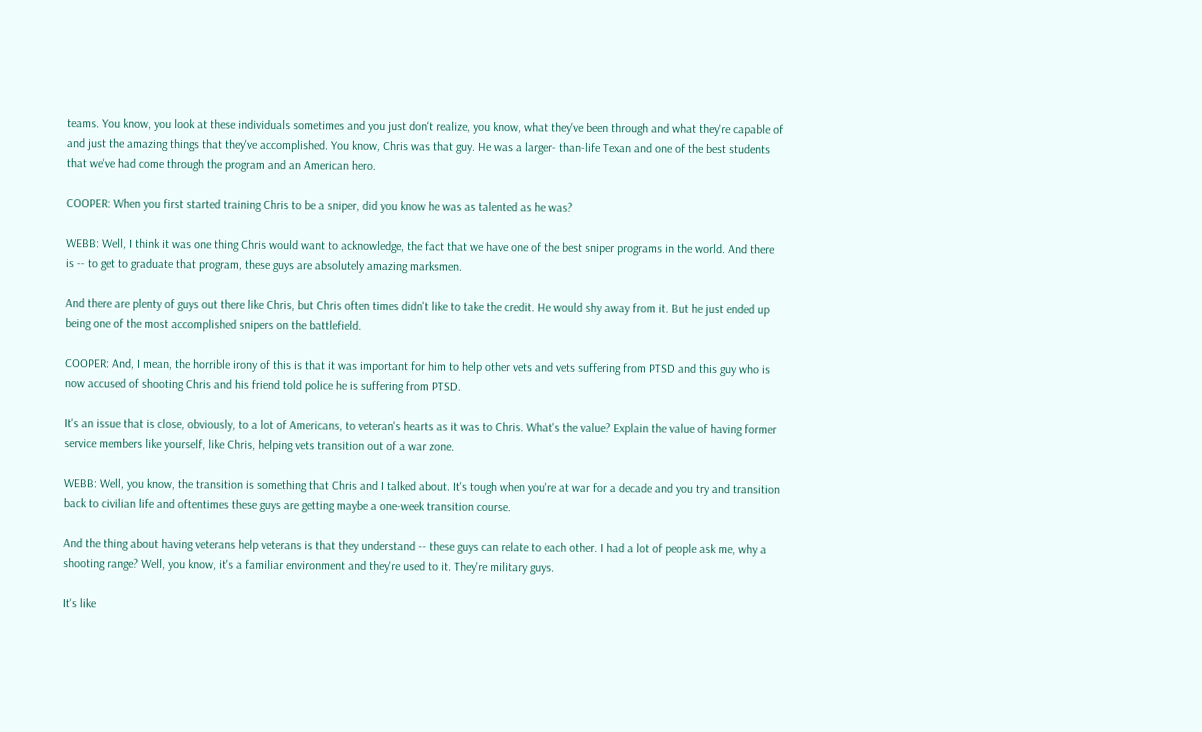teams. You know, you look at these individuals sometimes and you just don't realize, you know, what they've been through and what they're capable of and just the amazing things that they've accomplished. You know, Chris was that guy. He was a larger- than-life Texan and one of the best students that we've had come through the program and an American hero.

COOPER: When you first started training Chris to be a sniper, did you know he was as talented as he was?

WEBB: Well, I think it was one thing Chris would want to acknowledge, the fact that we have one of the best sniper programs in the world. And there is -- to get to graduate that program, these guys are absolutely amazing marksmen.

And there are plenty of guys out there like Chris, but Chris often times didn't like to take the credit. He would shy away from it. But he just ended up being one of the most accomplished snipers on the battlefield.

COOPER: And, I mean, the horrible irony of this is that it was important for him to help other vets and vets suffering from PTSD and this guy who is now accused of shooting Chris and his friend told police he is suffering from PTSD.

It's an issue that is close, obviously, to a lot of Americans, to veteran's hearts as it was to Chris. What's the value? Explain the value of having former service members like yourself, like Chris, helping vets transition out of a war zone.

WEBB: Well, you know, the transition is something that Chris and I talked about. It's tough when you're at war for a decade and you try and transition back to civilian life and oftentimes these guys are getting maybe a one-week transition course.

And the thing about having veterans help veterans is that they understand -- these guys can relate to each other. I had a lot of people ask me, why a shooting range? Well, you know, it's a familiar environment and they're used to it. They're military guys.

It's like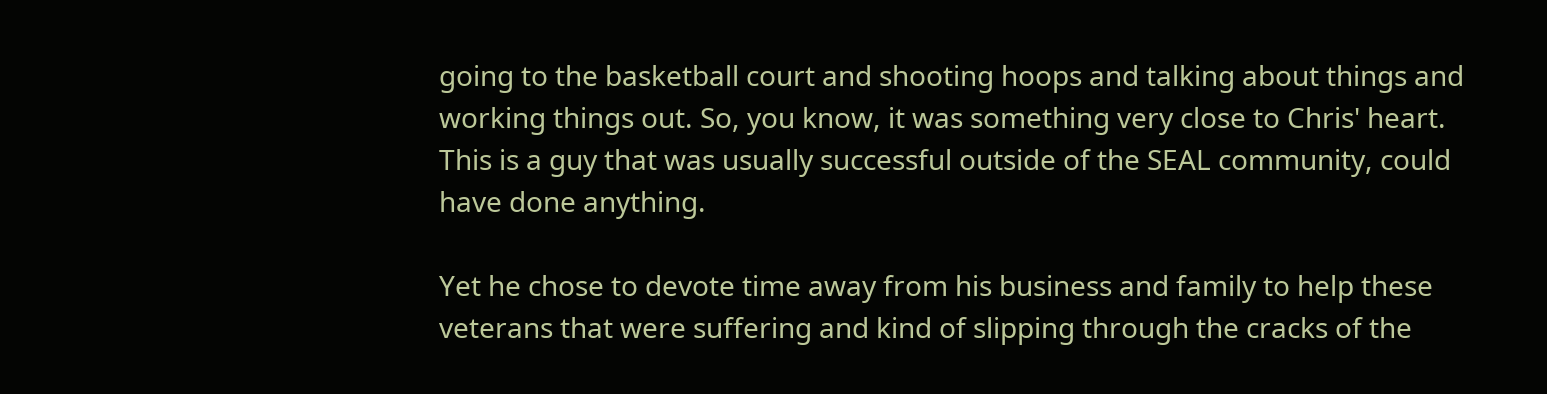going to the basketball court and shooting hoops and talking about things and working things out. So, you know, it was something very close to Chris' heart. This is a guy that was usually successful outside of the SEAL community, could have done anything.

Yet he chose to devote time away from his business and family to help these veterans that were suffering and kind of slipping through the cracks of the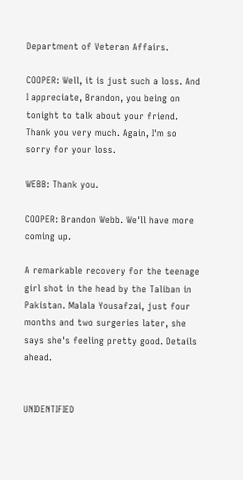Department of Veteran Affairs.

COOPER: Well, it is just such a loss. And I appreciate, Brandon, you being on tonight to talk about your friend. Thank you very much. Again, I'm so sorry for your loss.

WEBB: Thank you.

COOPER: Brandon Webb. We'll have more coming up.

A remarkable recovery for the teenage girl shot in the head by the Taliban in Pakistan. Malala Yousafzai, just four months and two surgeries later, she says she's feeling pretty good. Details ahead.


UNIDENTIFIED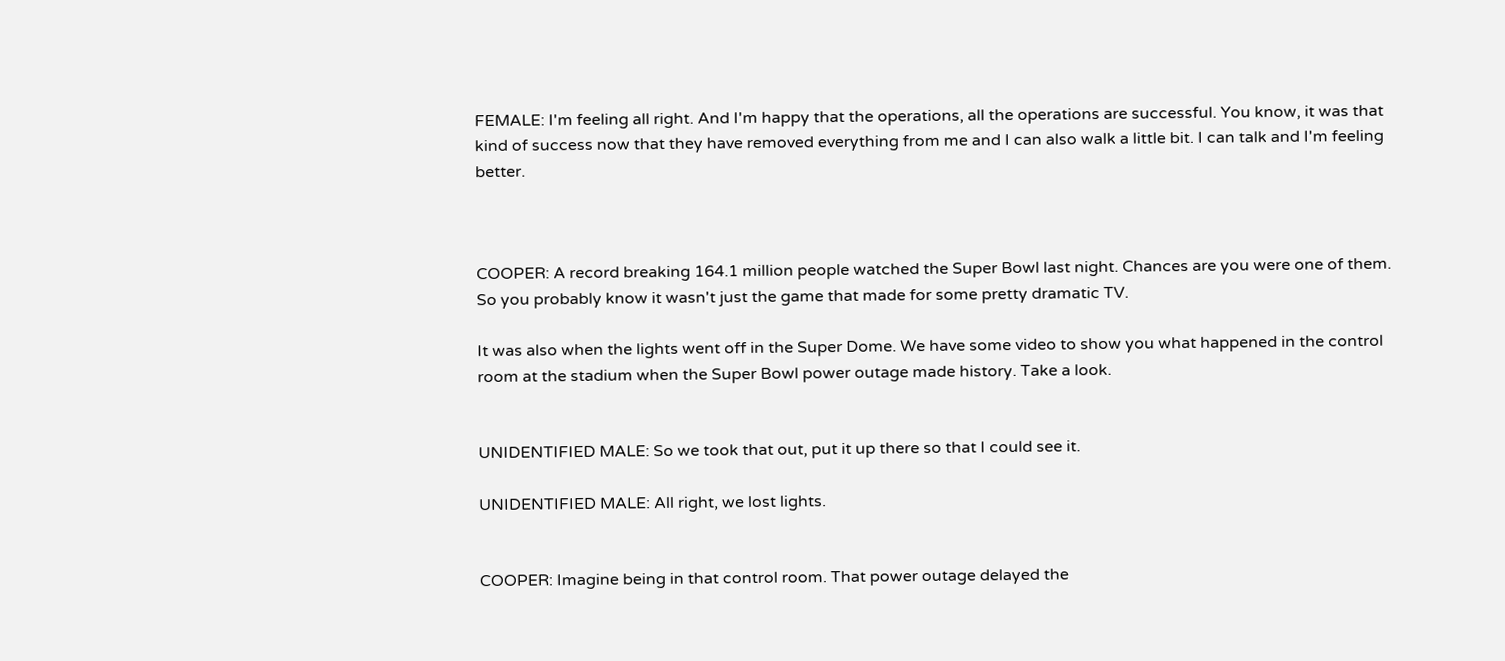FEMALE: I'm feeling all right. And I'm happy that the operations, all the operations are successful. You know, it was that kind of success now that they have removed everything from me and I can also walk a little bit. I can talk and I'm feeling better.



COOPER: A record breaking 164.1 million people watched the Super Bowl last night. Chances are you were one of them. So you probably know it wasn't just the game that made for some pretty dramatic TV.

It was also when the lights went off in the Super Dome. We have some video to show you what happened in the control room at the stadium when the Super Bowl power outage made history. Take a look.


UNIDENTIFIED MALE: So we took that out, put it up there so that I could see it.

UNIDENTIFIED MALE: All right, we lost lights.


COOPER: Imagine being in that control room. That power outage delayed the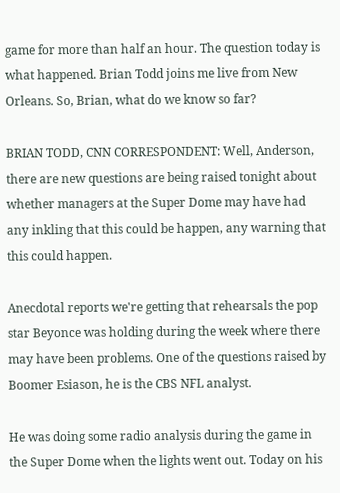game for more than half an hour. The question today is what happened. Brian Todd joins me live from New Orleans. So, Brian, what do we know so far?

BRIAN TODD, CNN CORRESPONDENT: Well, Anderson, there are new questions are being raised tonight about whether managers at the Super Dome may have had any inkling that this could be happen, any warning that this could happen.

Anecdotal reports we're getting that rehearsals the pop star Beyonce was holding during the week where there may have been problems. One of the questions raised by Boomer Esiason, he is the CBS NFL analyst.

He was doing some radio analysis during the game in the Super Dome when the lights went out. Today on his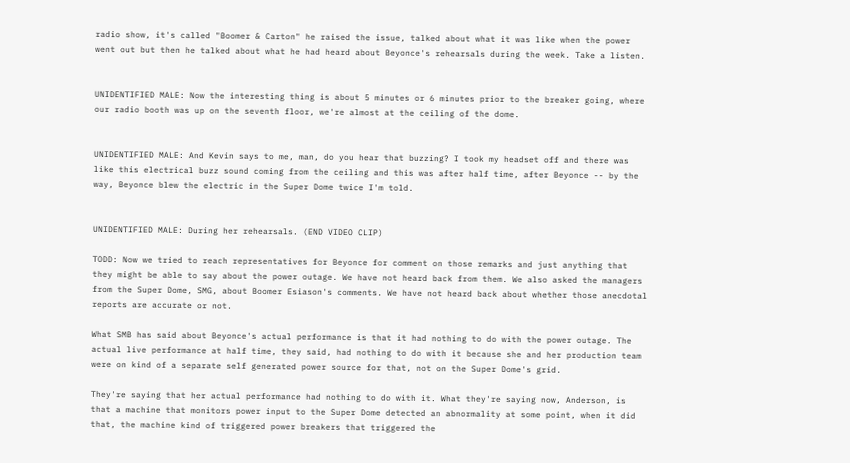radio show, it's called "Boomer & Carton" he raised the issue, talked about what it was like when the power went out but then he talked about what he had heard about Beyonce's rehearsals during the week. Take a listen.


UNIDENTIFIED MALE: Now the interesting thing is about 5 minutes or 6 minutes prior to the breaker going, where our radio booth was up on the seventh floor, we're almost at the ceiling of the dome.


UNIDENTIFIED MALE: And Kevin says to me, man, do you hear that buzzing? I took my headset off and there was like this electrical buzz sound coming from the ceiling and this was after half time, after Beyonce -- by the way, Beyonce blew the electric in the Super Dome twice I'm told.


UNIDENTIFIED MALE: During her rehearsals. (END VIDEO CLIP)

TODD: Now we tried to reach representatives for Beyonce for comment on those remarks and just anything that they might be able to say about the power outage. We have not heard back from them. We also asked the managers from the Super Dome, SMG, about Boomer Esiason's comments. We have not heard back about whether those anecdotal reports are accurate or not.

What SMB has said about Beyonce's actual performance is that it had nothing to do with the power outage. The actual live performance at half time, they said, had nothing to do with it because she and her production team were on kind of a separate self generated power source for that, not on the Super Dome's grid.

They're saying that her actual performance had nothing to do with it. What they're saying now, Anderson, is that a machine that monitors power input to the Super Dome detected an abnormality at some point, when it did that, the machine kind of triggered power breakers that triggered the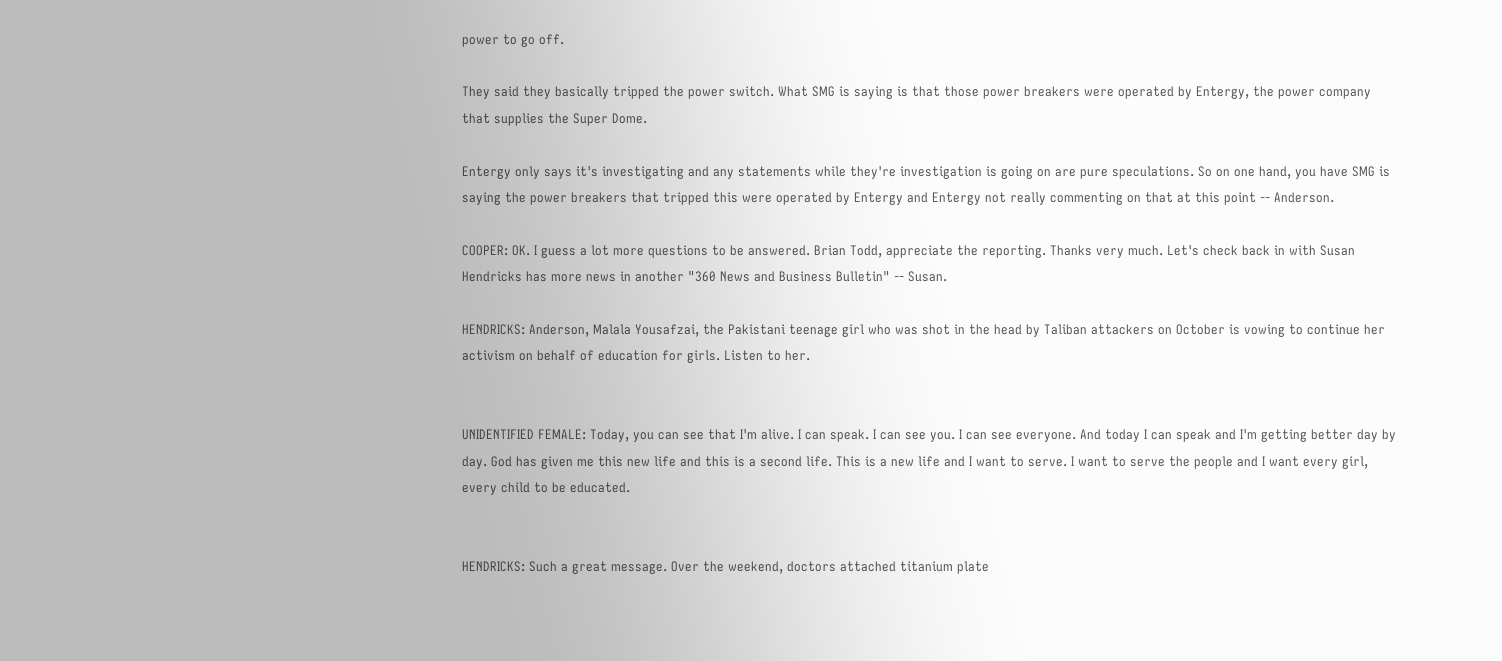power to go off.

They said they basically tripped the power switch. What SMG is saying is that those power breakers were operated by Entergy, the power company that supplies the Super Dome.

Entergy only says it's investigating and any statements while they're investigation is going on are pure speculations. So on one hand, you have SMG is saying the power breakers that tripped this were operated by Entergy and Entergy not really commenting on that at this point -- Anderson.

COOPER: OK. I guess a lot more questions to be answered. Brian Todd, appreciate the reporting. Thanks very much. Let's check back in with Susan Hendricks has more news in another "360 News and Business Bulletin" -- Susan.

HENDRICKS: Anderson, Malala Yousafzai, the Pakistani teenage girl who was shot in the head by Taliban attackers on October is vowing to continue her activism on behalf of education for girls. Listen to her.


UNIDENTIFIED FEMALE: Today, you can see that I'm alive. I can speak. I can see you. I can see everyone. And today I can speak and I'm getting better day by day. God has given me this new life and this is a second life. This is a new life and I want to serve. I want to serve the people and I want every girl, every child to be educated.


HENDRICKS: Such a great message. Over the weekend, doctors attached titanium plate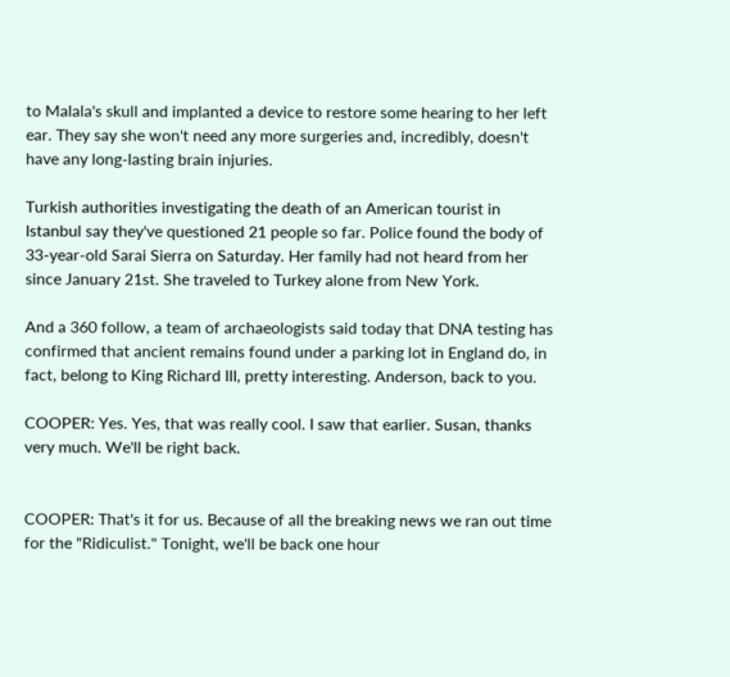to Malala's skull and implanted a device to restore some hearing to her left ear. They say she won't need any more surgeries and, incredibly, doesn't have any long-lasting brain injuries.

Turkish authorities investigating the death of an American tourist in Istanbul say they've questioned 21 people so far. Police found the body of 33-year-old Sarai Sierra on Saturday. Her family had not heard from her since January 21st. She traveled to Turkey alone from New York.

And a 360 follow, a team of archaeologists said today that DNA testing has confirmed that ancient remains found under a parking lot in England do, in fact, belong to King Richard III, pretty interesting. Anderson, back to you.

COOPER: Yes. Yes, that was really cool. I saw that earlier. Susan, thanks very much. We'll be right back.


COOPER: That's it for us. Because of all the breaking news we ran out time for the "Ridiculist." Tonight, we'll be back one hour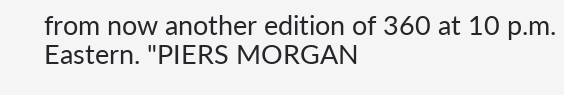from now another edition of 360 at 10 p.m. Eastern. "PIERS MORGAN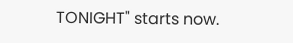TONIGHT" starts now.